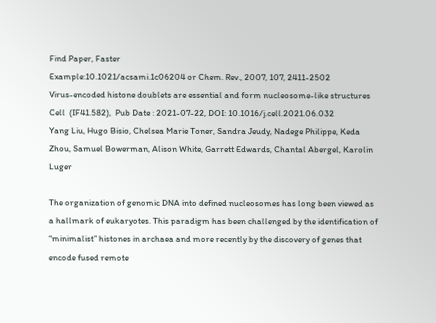Find Paper, Faster
Example:10.1021/acsami.1c06204 or Chem. Rev., 2007, 107, 2411-2502
Virus-encoded histone doublets are essential and form nucleosome-like structures
Cell  (IF41.582),  Pub Date : 2021-07-22, DOI: 10.1016/j.cell.2021.06.032
Yang Liu, Hugo Bisio, Chelsea Marie Toner, Sandra Jeudy, Nadege Philippe, Keda Zhou, Samuel Bowerman, Alison White, Garrett Edwards, Chantal Abergel, Karolin Luger

The organization of genomic DNA into defined nucleosomes has long been viewed as a hallmark of eukaryotes. This paradigm has been challenged by the identification of “minimalist” histones in archaea and more recently by the discovery of genes that encode fused remote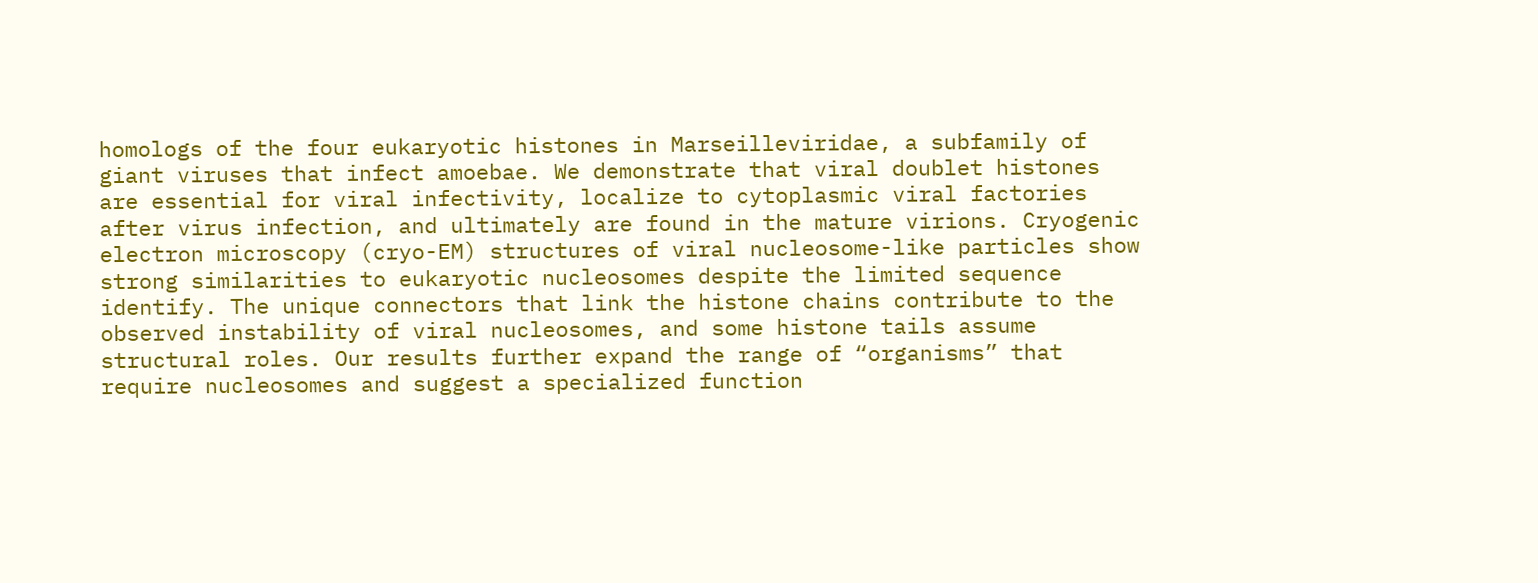homologs of the four eukaryotic histones in Marseilleviridae, a subfamily of giant viruses that infect amoebae. We demonstrate that viral doublet histones are essential for viral infectivity, localize to cytoplasmic viral factories after virus infection, and ultimately are found in the mature virions. Cryogenic electron microscopy (cryo-EM) structures of viral nucleosome-like particles show strong similarities to eukaryotic nucleosomes despite the limited sequence identify. The unique connectors that link the histone chains contribute to the observed instability of viral nucleosomes, and some histone tails assume structural roles. Our results further expand the range of “organisms” that require nucleosomes and suggest a specialized function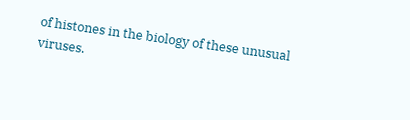of histones in the biology of these unusual viruses.